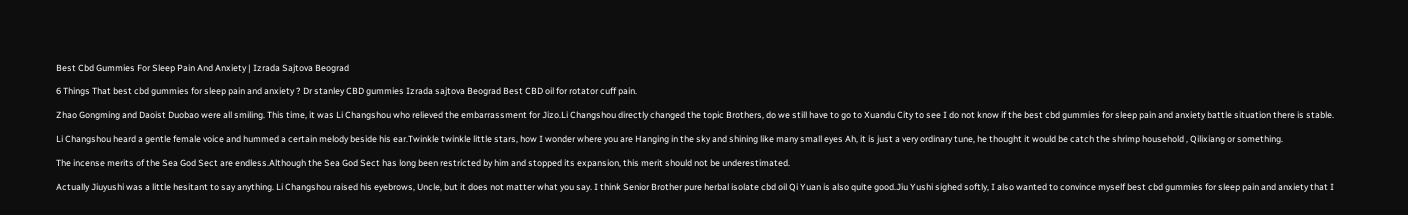Best Cbd Gummies For Sleep Pain And Anxiety | Izrada Sajtova Beograd

6 Things That best cbd gummies for sleep pain and anxiety ? Dr stanley CBD gummies Izrada sajtova Beograd Best CBD oil for rotator cuff pain.

Zhao Gongming and Daoist Duobao were all smiling. This time, it was Li Changshou who relieved the embarrassment for Jizo.Li Changshou directly changed the topic Brothers, do we still have to go to Xuandu City to see I do not know if the best cbd gummies for sleep pain and anxiety battle situation there is stable.

Li Changshou heard a gentle female voice and hummed a certain melody beside his ear.Twinkle twinkle little stars, how I wonder where you are Hanging in the sky and shining like many small eyes Ah, it is just a very ordinary tune, he thought it would be catch the shrimp household , Qilixiang or something.

The incense merits of the Sea God Sect are endless.Although the Sea God Sect has long been restricted by him and stopped its expansion, this merit should not be underestimated.

Actually Jiuyushi was a little hesitant to say anything. Li Changshou raised his eyebrows, Uncle, but it does not matter what you say. I think Senior Brother pure herbal isolate cbd oil Qi Yuan is also quite good.Jiu Yushi sighed softly, I also wanted to convince myself best cbd gummies for sleep pain and anxiety that I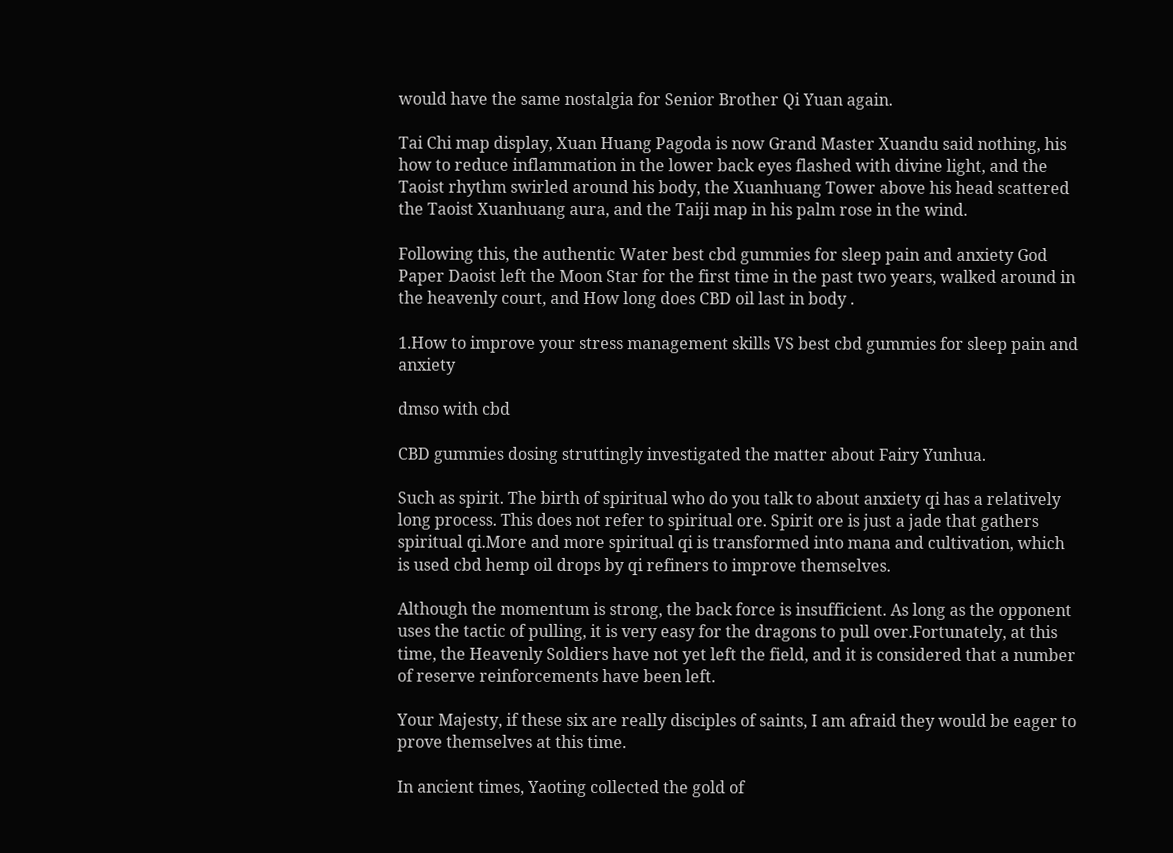would have the same nostalgia for Senior Brother Qi Yuan again.

Tai Chi map display, Xuan Huang Pagoda is now Grand Master Xuandu said nothing, his how to reduce inflammation in the lower back eyes flashed with divine light, and the Taoist rhythm swirled around his body, the Xuanhuang Tower above his head scattered the Taoist Xuanhuang aura, and the Taiji map in his palm rose in the wind.

Following this, the authentic Water best cbd gummies for sleep pain and anxiety God Paper Daoist left the Moon Star for the first time in the past two years, walked around in the heavenly court, and How long does CBD oil last in body .

1.How to improve your stress management skills VS best cbd gummies for sleep pain and anxiety

dmso with cbd

CBD gummies dosing struttingly investigated the matter about Fairy Yunhua.

Such as spirit. The birth of spiritual who do you talk to about anxiety qi has a relatively long process. This does not refer to spiritual ore. Spirit ore is just a jade that gathers spiritual qi.More and more spiritual qi is transformed into mana and cultivation, which is used cbd hemp oil drops by qi refiners to improve themselves.

Although the momentum is strong, the back force is insufficient. As long as the opponent uses the tactic of pulling, it is very easy for the dragons to pull over.Fortunately, at this time, the Heavenly Soldiers have not yet left the field, and it is considered that a number of reserve reinforcements have been left.

Your Majesty, if these six are really disciples of saints, I am afraid they would be eager to prove themselves at this time.

In ancient times, Yaoting collected the gold of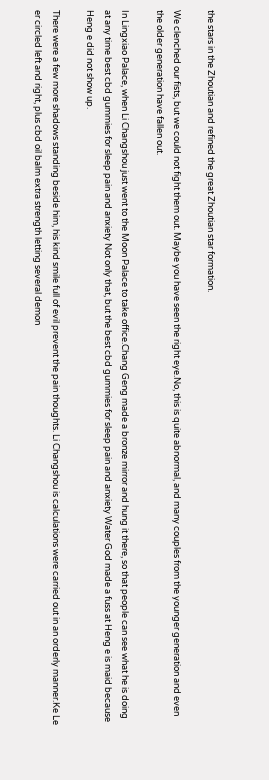the stars in the Zhoutian and refined the great Zhoutian star formation.

We clenched our fists, but we could not fight them out. Maybe you have seen the right eye.No, this is quite abnormal, and many couples from the younger generation and even the older generation have fallen out.

In Lingxiao Palace, when Li Changshou just went to the Moon Palace to take office.Chang Geng made a bronze mirror and hung it there, so that people can see what he is doing at any time best cbd gummies for sleep pain and anxiety Not only that, but the best cbd gummies for sleep pain and anxiety Water God made a fuss at Heng e is maid because Heng e did not show up.

There were a few more shadows standing beside him, his kind smile full of evil prevent the pain thoughts. Li Changshou is calculations were carried out in an orderly manner.Ke Le er circled left and right, plus cbd oil balm extra strength letting several demon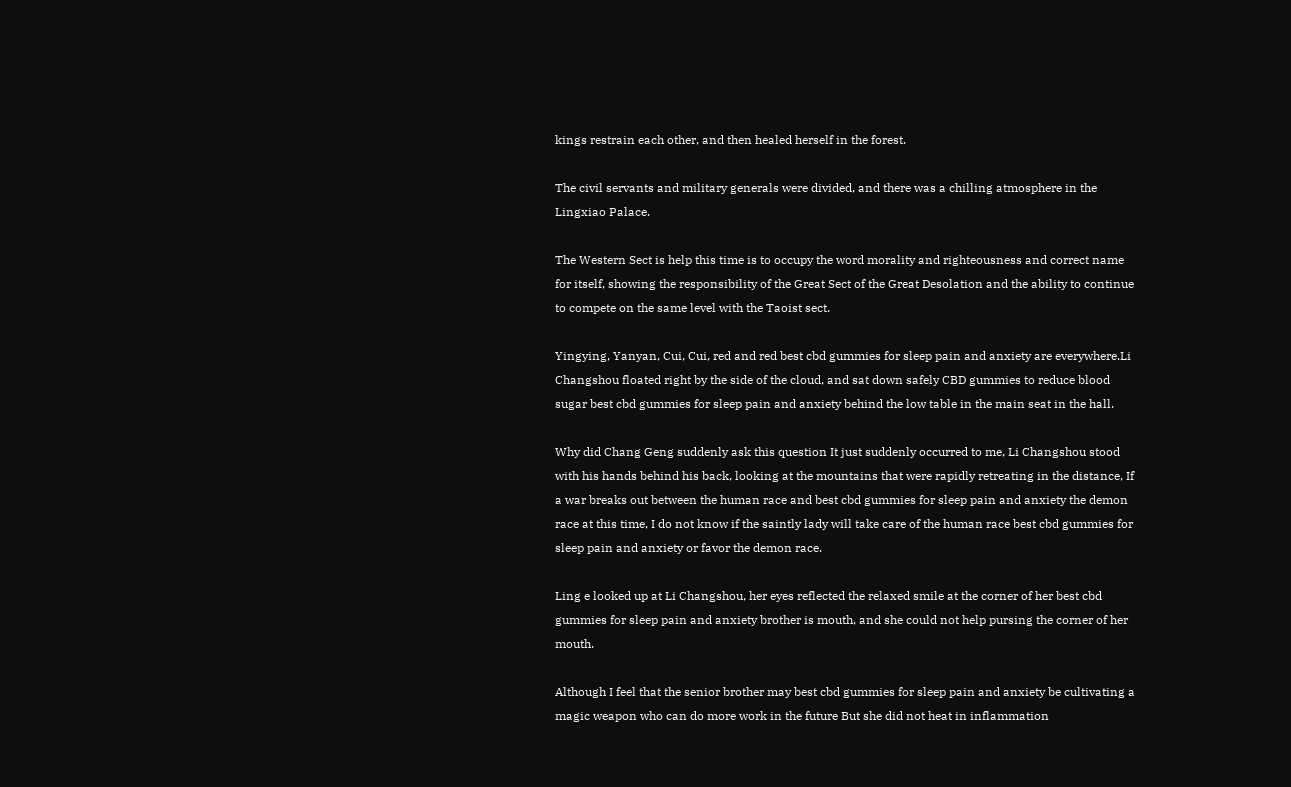kings restrain each other, and then healed herself in the forest.

The civil servants and military generals were divided, and there was a chilling atmosphere in the Lingxiao Palace.

The Western Sect is help this time is to occupy the word morality and righteousness and correct name for itself, showing the responsibility of the Great Sect of the Great Desolation and the ability to continue to compete on the same level with the Taoist sect.

Yingying, Yanyan, Cui, Cui, red and red best cbd gummies for sleep pain and anxiety are everywhere.Li Changshou floated right by the side of the cloud, and sat down safely CBD gummies to reduce blood sugar best cbd gummies for sleep pain and anxiety behind the low table in the main seat in the hall.

Why did Chang Geng suddenly ask this question It just suddenly occurred to me, Li Changshou stood with his hands behind his back, looking at the mountains that were rapidly retreating in the distance, If a war breaks out between the human race and best cbd gummies for sleep pain and anxiety the demon race at this time, I do not know if the saintly lady will take care of the human race best cbd gummies for sleep pain and anxiety or favor the demon race.

Ling e looked up at Li Changshou, her eyes reflected the relaxed smile at the corner of her best cbd gummies for sleep pain and anxiety brother is mouth, and she could not help pursing the corner of her mouth.

Although I feel that the senior brother may best cbd gummies for sleep pain and anxiety be cultivating a magic weapon who can do more work in the future But she did not heat in inflammation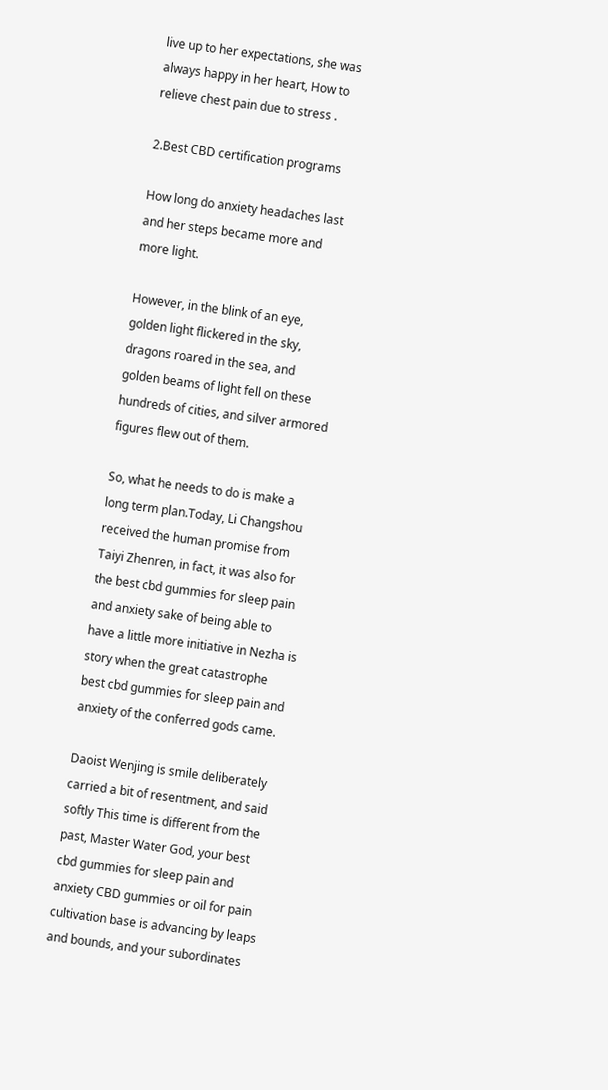live up to her expectations, she was always happy in her heart, How to relieve chest pain due to stress .

2.Best CBD certification programs

How long do anxiety headaches last and her steps became more and more light.

However, in the blink of an eye, golden light flickered in the sky, dragons roared in the sea, and golden beams of light fell on these hundreds of cities, and silver armored figures flew out of them.

So, what he needs to do is make a long term plan.Today, Li Changshou received the human promise from Taiyi Zhenren, in fact, it was also for the best cbd gummies for sleep pain and anxiety sake of being able to have a little more initiative in Nezha is story when the great catastrophe best cbd gummies for sleep pain and anxiety of the conferred gods came.

Daoist Wenjing is smile deliberately carried a bit of resentment, and said softly This time is different from the past, Master Water God, your best cbd gummies for sleep pain and anxiety CBD gummies or oil for pain cultivation base is advancing by leaps and bounds, and your subordinates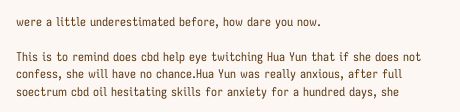were a little underestimated before, how dare you now.

This is to remind does cbd help eye twitching Hua Yun that if she does not confess, she will have no chance.Hua Yun was really anxious, after full soectrum cbd oil hesitating skills for anxiety for a hundred days, she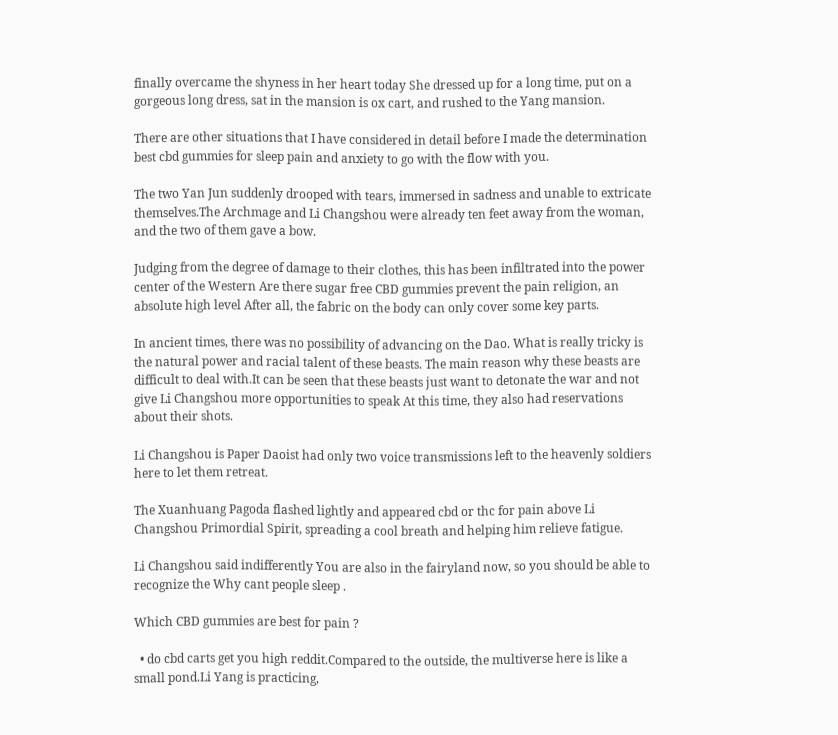finally overcame the shyness in her heart today She dressed up for a long time, put on a gorgeous long dress, sat in the mansion is ox cart, and rushed to the Yang mansion.

There are other situations that I have considered in detail before I made the determination best cbd gummies for sleep pain and anxiety to go with the flow with you.

The two Yan Jun suddenly drooped with tears, immersed in sadness and unable to extricate themselves.The Archmage and Li Changshou were already ten feet away from the woman, and the two of them gave a bow.

Judging from the degree of damage to their clothes, this has been infiltrated into the power center of the Western Are there sugar free CBD gummies prevent the pain religion, an absolute high level After all, the fabric on the body can only cover some key parts.

In ancient times, there was no possibility of advancing on the Dao. What is really tricky is the natural power and racial talent of these beasts. The main reason why these beasts are difficult to deal with.It can be seen that these beasts just want to detonate the war and not give Li Changshou more opportunities to speak At this time, they also had reservations about their shots.

Li Changshou is Paper Daoist had only two voice transmissions left to the heavenly soldiers here to let them retreat.

The Xuanhuang Pagoda flashed lightly and appeared cbd or thc for pain above Li Changshou Primordial Spirit, spreading a cool breath and helping him relieve fatigue.

Li Changshou said indifferently You are also in the fairyland now, so you should be able to recognize the Why cant people sleep .

Which CBD gummies are best for pain ?

  • do cbd carts get you high reddit.Compared to the outside, the multiverse here is like a small pond.Li Yang is practicing,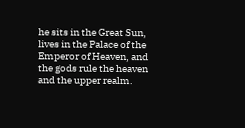he sits in the Great Sun, lives in the Palace of the Emperor of Heaven, and the gods rule the heaven and the upper realm.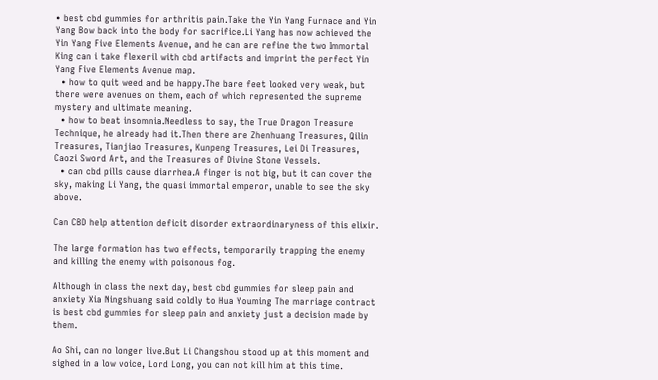• best cbd gummies for arthritis pain.Take the Yin Yang Furnace and Yin Yang Bow back into the body for sacrifice.Li Yang has now achieved the Yin Yang Five Elements Avenue, and he can are refine the two Immortal King can i take flexeril with cbd artifacts and imprint the perfect Yin Yang Five Elements Avenue map.
  • how to quit weed and be happy.The bare feet looked very weak, but there were avenues on them, each of which represented the supreme mystery and ultimate meaning.
  • how to beat insomnia.Needless to say, the True Dragon Treasure Technique, he already had it.Then there are Zhenhuang Treasures, Qilin Treasures, Tianjiao Treasures, Kunpeng Treasures, Lei Di Treasures, Caozi Sword Art, and the Treasures of Divine Stone Vessels.
  • can cbd pills cause diarrhea.A finger is not big, but it can cover the sky, making Li Yang, the quasi immortal emperor, unable to see the sky above.

Can CBD help attention deficit disorder extraordinaryness of this elixir.

The large formation has two effects, temporarily trapping the enemy and killing the enemy with poisonous fog.

Although in class the next day, best cbd gummies for sleep pain and anxiety Xia Ningshuang said coldly to Hua Youming The marriage contract is best cbd gummies for sleep pain and anxiety just a decision made by them.

Ao Shi, can no longer live.But Li Changshou stood up at this moment and sighed in a low voice, Lord Long, you can not kill him at this time.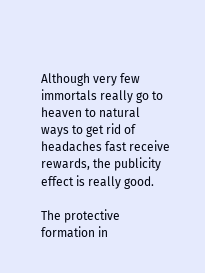Although very few immortals really go to heaven to natural ways to get rid of headaches fast receive rewards, the publicity effect is really good.

The protective formation in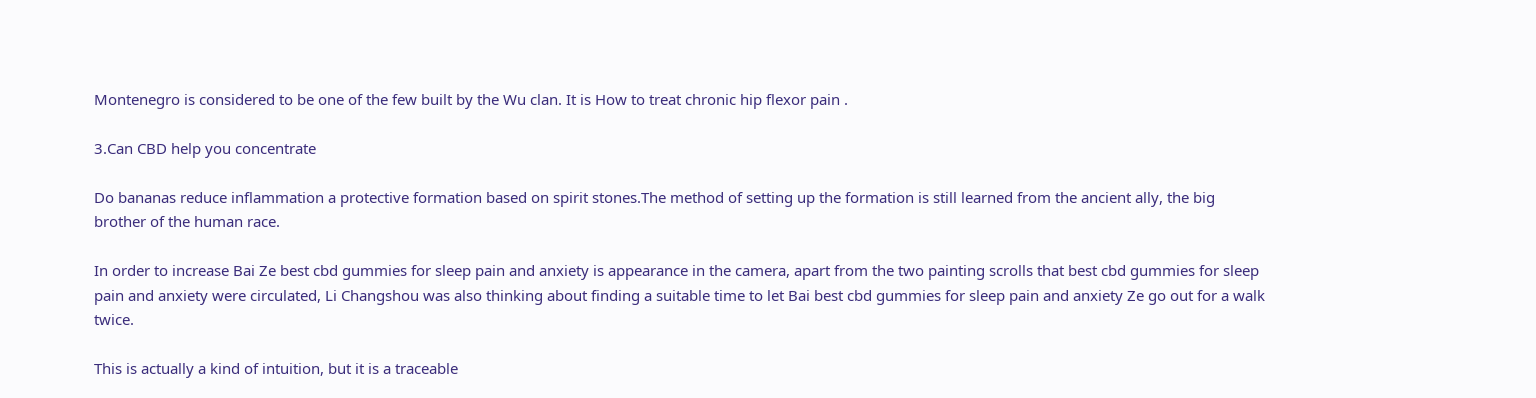Montenegro is considered to be one of the few built by the Wu clan. It is How to treat chronic hip flexor pain .

3.Can CBD help you concentrate

Do bananas reduce inflammation a protective formation based on spirit stones.The method of setting up the formation is still learned from the ancient ally, the big brother of the human race.

In order to increase Bai Ze best cbd gummies for sleep pain and anxiety is appearance in the camera, apart from the two painting scrolls that best cbd gummies for sleep pain and anxiety were circulated, Li Changshou was also thinking about finding a suitable time to let Bai best cbd gummies for sleep pain and anxiety Ze go out for a walk twice.

This is actually a kind of intuition, but it is a traceable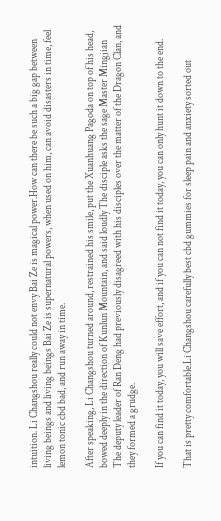intuition. Li Changshou really could not envy Bai Ze is magical power.How can there be such a big gap between living beings and living beings Bai Ze is supernatural powers, when used on him, can avoid disasters in time, feel lemon tonic cbd bad, and run away in time.

After speaking, Li Changshou turned around, restrained his smile, put the Xuanhuang Pagoda on top of his head, bowed deeply in the direction of Kunlun Mountain, and said loudly The disciple asks the sage Master Mingjian The deputy leader of Ran Deng had previously disagreed with his disciples over the matter of the Dragon Clan, and they formed a grudge.

If you can find it today, you will save effort, and if you can not find it today, you can only hunt it down to the end.

That is pretty comfortable.Li Changshou carefully best cbd gummies for sleep pain and anxiety sorted out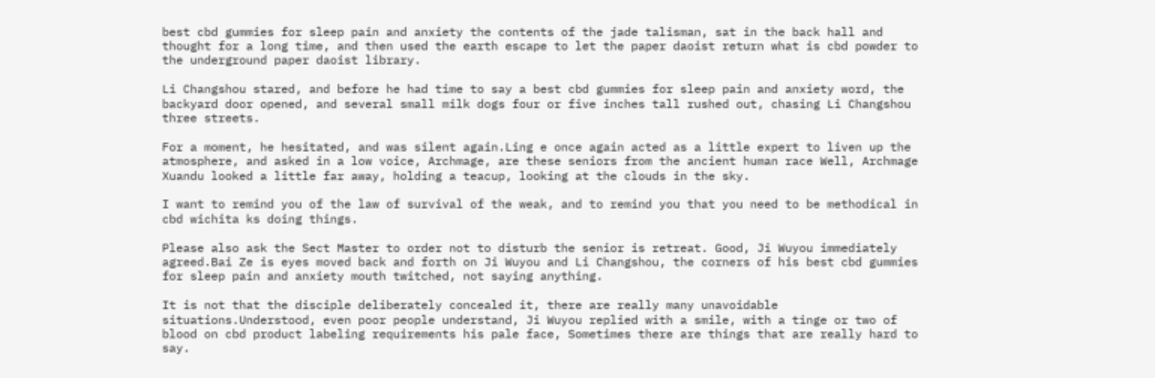best cbd gummies for sleep pain and anxiety the contents of the jade talisman, sat in the back hall and thought for a long time, and then used the earth escape to let the paper daoist return what is cbd powder to the underground paper daoist library.

Li Changshou stared, and before he had time to say a best cbd gummies for sleep pain and anxiety word, the backyard door opened, and several small milk dogs four or five inches tall rushed out, chasing Li Changshou three streets.

For a moment, he hesitated, and was silent again.Ling e once again acted as a little expert to liven up the atmosphere, and asked in a low voice, Archmage, are these seniors from the ancient human race Well, Archmage Xuandu looked a little far away, holding a teacup, looking at the clouds in the sky.

I want to remind you of the law of survival of the weak, and to remind you that you need to be methodical in cbd wichita ks doing things.

Please also ask the Sect Master to order not to disturb the senior is retreat. Good, Ji Wuyou immediately agreed.Bai Ze is eyes moved back and forth on Ji Wuyou and Li Changshou, the corners of his best cbd gummies for sleep pain and anxiety mouth twitched, not saying anything.

It is not that the disciple deliberately concealed it, there are really many unavoidable situations.Understood, even poor people understand, Ji Wuyou replied with a smile, with a tinge or two of blood on cbd product labeling requirements his pale face, Sometimes there are things that are really hard to say.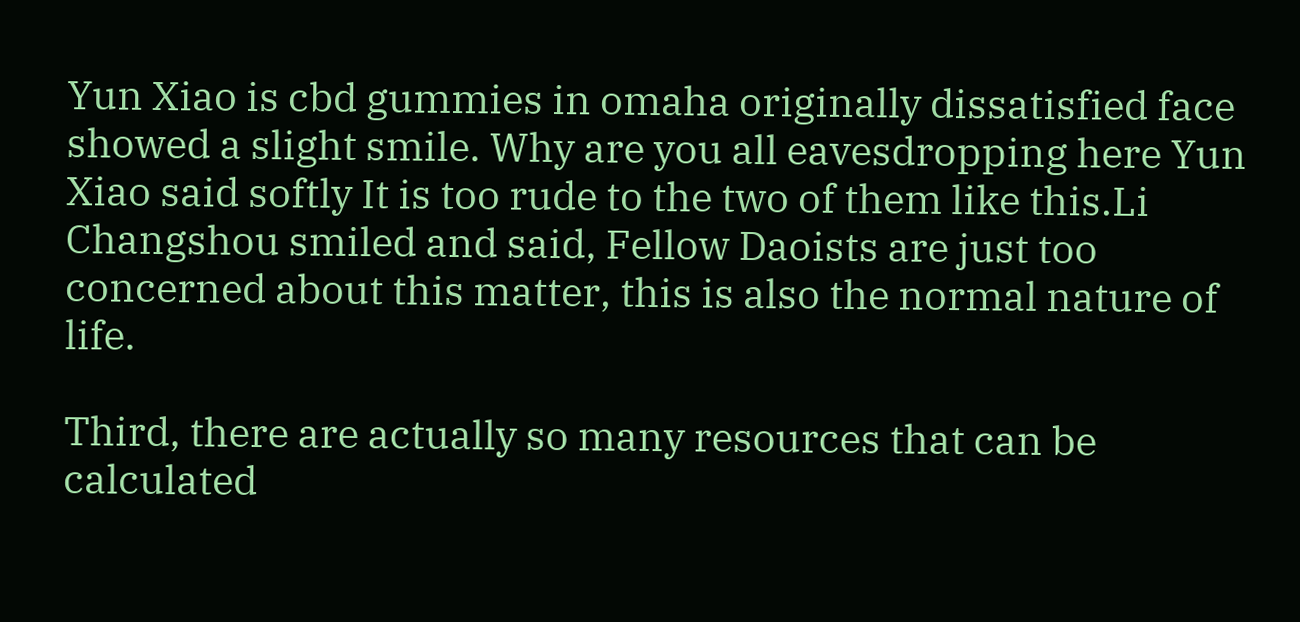Yun Xiao is cbd gummies in omaha originally dissatisfied face showed a slight smile. Why are you all eavesdropping here Yun Xiao said softly It is too rude to the two of them like this.Li Changshou smiled and said, Fellow Daoists are just too concerned about this matter, this is also the normal nature of life.

Third, there are actually so many resources that can be calculated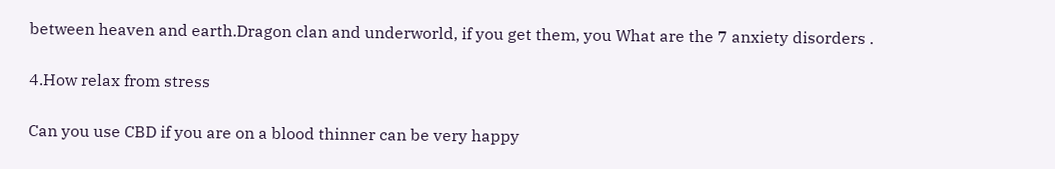between heaven and earth.Dragon clan and underworld, if you get them, you What are the 7 anxiety disorders .

4.How relax from stress

Can you use CBD if you are on a blood thinner can be very happy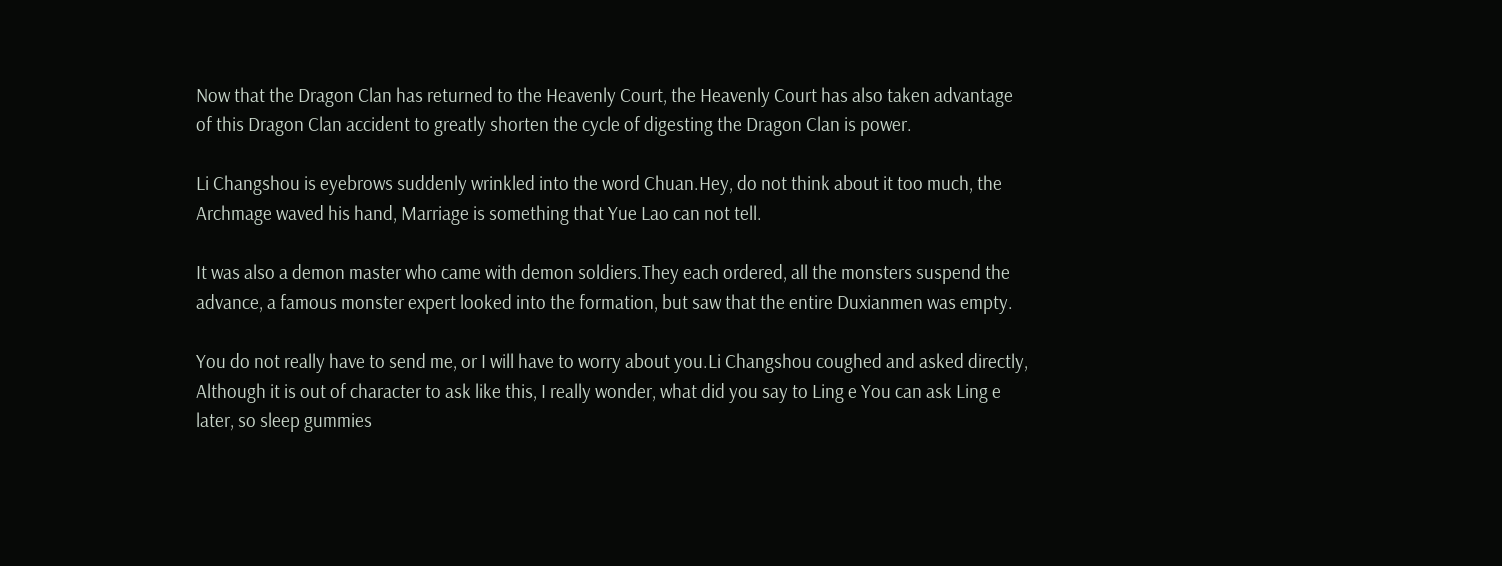Now that the Dragon Clan has returned to the Heavenly Court, the Heavenly Court has also taken advantage of this Dragon Clan accident to greatly shorten the cycle of digesting the Dragon Clan is power.

Li Changshou is eyebrows suddenly wrinkled into the word Chuan.Hey, do not think about it too much, the Archmage waved his hand, Marriage is something that Yue Lao can not tell.

It was also a demon master who came with demon soldiers.They each ordered, all the monsters suspend the advance, a famous monster expert looked into the formation, but saw that the entire Duxianmen was empty.

You do not really have to send me, or I will have to worry about you.Li Changshou coughed and asked directly, Although it is out of character to ask like this, I really wonder, what did you say to Ling e You can ask Ling e later, so sleep gummies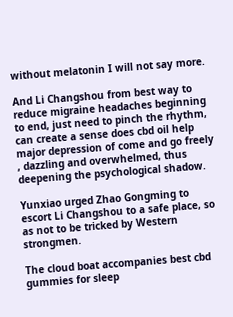without melatonin I will not say more.

And Li Changshou from best way to reduce migraine headaches beginning to end, just need to pinch the rhythm, can create a sense does cbd oil help major depression of come and go freely , dazzling and overwhelmed, thus deepening the psychological shadow.

Yunxiao urged Zhao Gongming to escort Li Changshou to a safe place, so as not to be tricked by Western strongmen.

The cloud boat accompanies best cbd gummies for sleep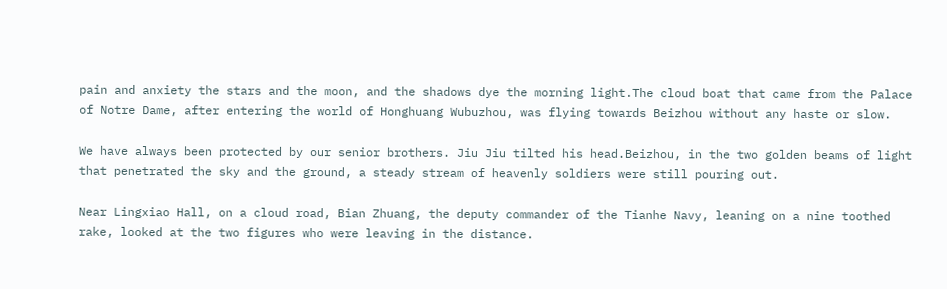pain and anxiety the stars and the moon, and the shadows dye the morning light.The cloud boat that came from the Palace of Notre Dame, after entering the world of Honghuang Wubuzhou, was flying towards Beizhou without any haste or slow.

We have always been protected by our senior brothers. Jiu Jiu tilted his head.Beizhou, in the two golden beams of light that penetrated the sky and the ground, a steady stream of heavenly soldiers were still pouring out.

Near Lingxiao Hall, on a cloud road, Bian Zhuang, the deputy commander of the Tianhe Navy, leaning on a nine toothed rake, looked at the two figures who were leaving in the distance.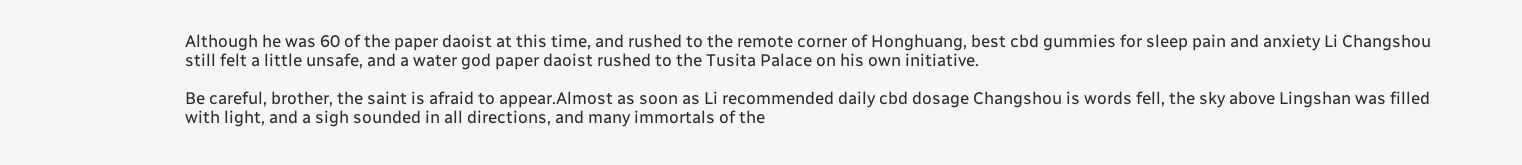Although he was 60 of the paper daoist at this time, and rushed to the remote corner of Honghuang, best cbd gummies for sleep pain and anxiety Li Changshou still felt a little unsafe, and a water god paper daoist rushed to the Tusita Palace on his own initiative.

Be careful, brother, the saint is afraid to appear.Almost as soon as Li recommended daily cbd dosage Changshou is words fell, the sky above Lingshan was filled with light, and a sigh sounded in all directions, and many immortals of the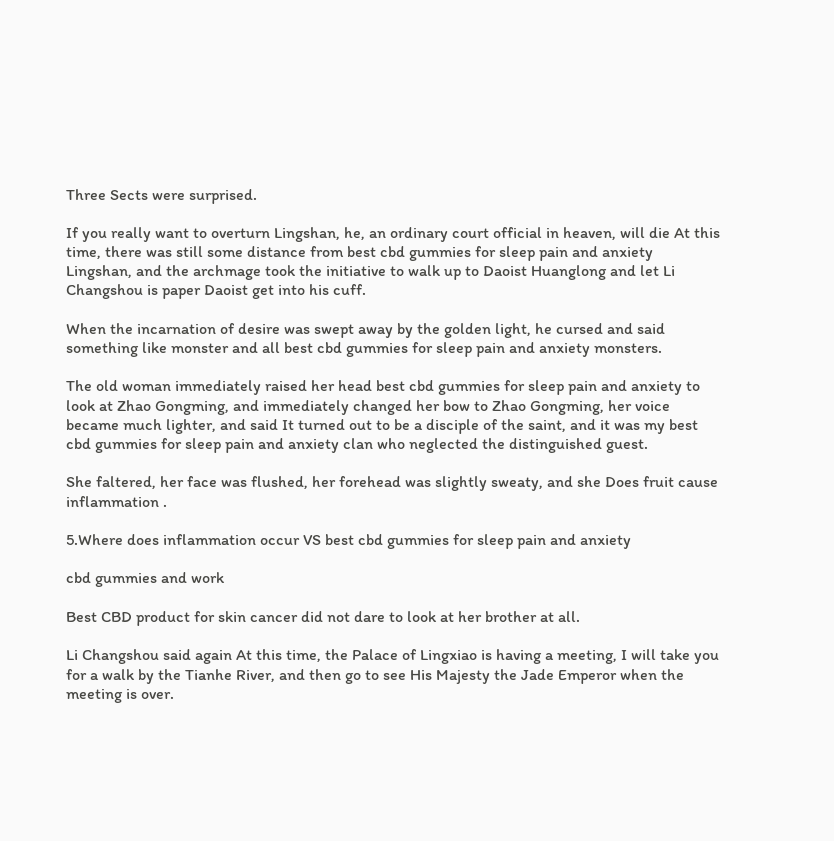Three Sects were surprised.

If you really want to overturn Lingshan, he, an ordinary court official in heaven, will die At this time, there was still some distance from best cbd gummies for sleep pain and anxiety Lingshan, and the archmage took the initiative to walk up to Daoist Huanglong and let Li Changshou is paper Daoist get into his cuff.

When the incarnation of desire was swept away by the golden light, he cursed and said something like monster and all best cbd gummies for sleep pain and anxiety monsters.

The old woman immediately raised her head best cbd gummies for sleep pain and anxiety to look at Zhao Gongming, and immediately changed her bow to Zhao Gongming, her voice became much lighter, and said It turned out to be a disciple of the saint, and it was my best cbd gummies for sleep pain and anxiety clan who neglected the distinguished guest.

She faltered, her face was flushed, her forehead was slightly sweaty, and she Does fruit cause inflammation .

5.Where does inflammation occur VS best cbd gummies for sleep pain and anxiety

cbd gummies and work

Best CBD product for skin cancer did not dare to look at her brother at all.

Li Changshou said again At this time, the Palace of Lingxiao is having a meeting, I will take you for a walk by the Tianhe River, and then go to see His Majesty the Jade Emperor when the meeting is over.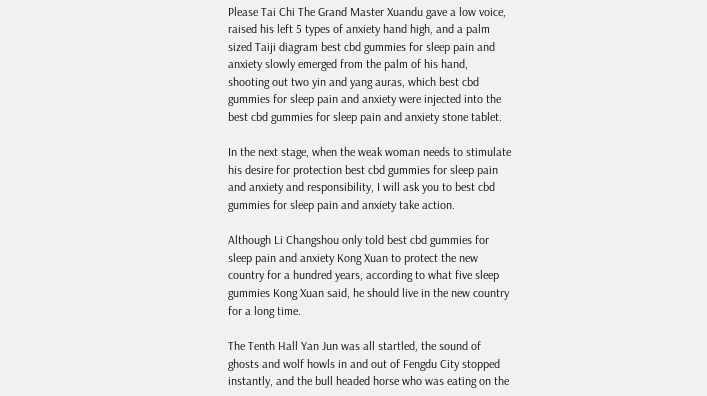Please Tai Chi The Grand Master Xuandu gave a low voice, raised his left 5 types of anxiety hand high, and a palm sized Taiji diagram best cbd gummies for sleep pain and anxiety slowly emerged from the palm of his hand, shooting out two yin and yang auras, which best cbd gummies for sleep pain and anxiety were injected into the best cbd gummies for sleep pain and anxiety stone tablet.

In the next stage, when the weak woman needs to stimulate his desire for protection best cbd gummies for sleep pain and anxiety and responsibility, I will ask you to best cbd gummies for sleep pain and anxiety take action.

Although Li Changshou only told best cbd gummies for sleep pain and anxiety Kong Xuan to protect the new country for a hundred years, according to what five sleep gummies Kong Xuan said, he should live in the new country for a long time.

The Tenth Hall Yan Jun was all startled, the sound of ghosts and wolf howls in and out of Fengdu City stopped instantly, and the bull headed horse who was eating on the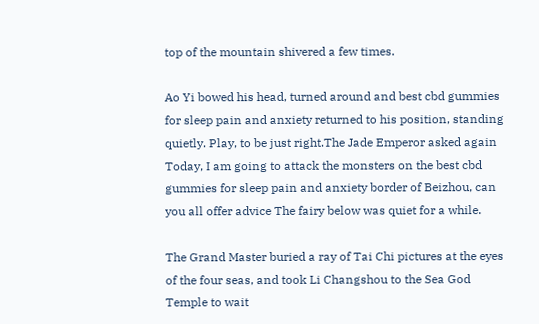top of the mountain shivered a few times.

Ao Yi bowed his head, turned around and best cbd gummies for sleep pain and anxiety returned to his position, standing quietly. Play, to be just right.The Jade Emperor asked again Today, I am going to attack the monsters on the best cbd gummies for sleep pain and anxiety border of Beizhou, can you all offer advice The fairy below was quiet for a while.

The Grand Master buried a ray of Tai Chi pictures at the eyes of the four seas, and took Li Changshou to the Sea God Temple to wait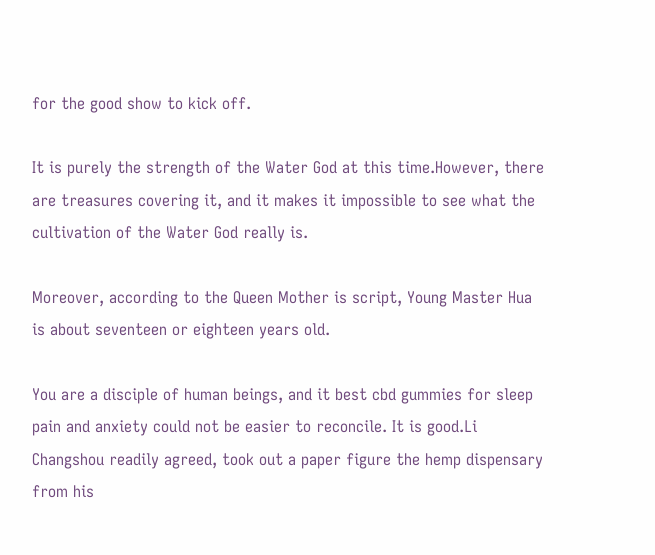for the good show to kick off.

It is purely the strength of the Water God at this time.However, there are treasures covering it, and it makes it impossible to see what the cultivation of the Water God really is.

Moreover, according to the Queen Mother is script, Young Master Hua is about seventeen or eighteen years old.

You are a disciple of human beings, and it best cbd gummies for sleep pain and anxiety could not be easier to reconcile. It is good.Li Changshou readily agreed, took out a paper figure the hemp dispensary from his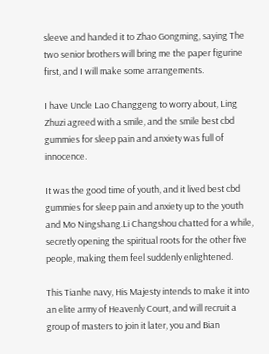sleeve and handed it to Zhao Gongming, saying The two senior brothers will bring me the paper figurine first, and I will make some arrangements.

I have Uncle Lao Changgeng to worry about, Ling Zhuzi agreed with a smile, and the smile best cbd gummies for sleep pain and anxiety was full of innocence.

It was the good time of youth, and it lived best cbd gummies for sleep pain and anxiety up to the youth and Mo Ningshang.Li Changshou chatted for a while, secretly opening the spiritual roots for the other five people, making them feel suddenly enlightened.

This Tianhe navy, His Majesty intends to make it into an elite army of Heavenly Court, and will recruit a group of masters to join it later, you and Bian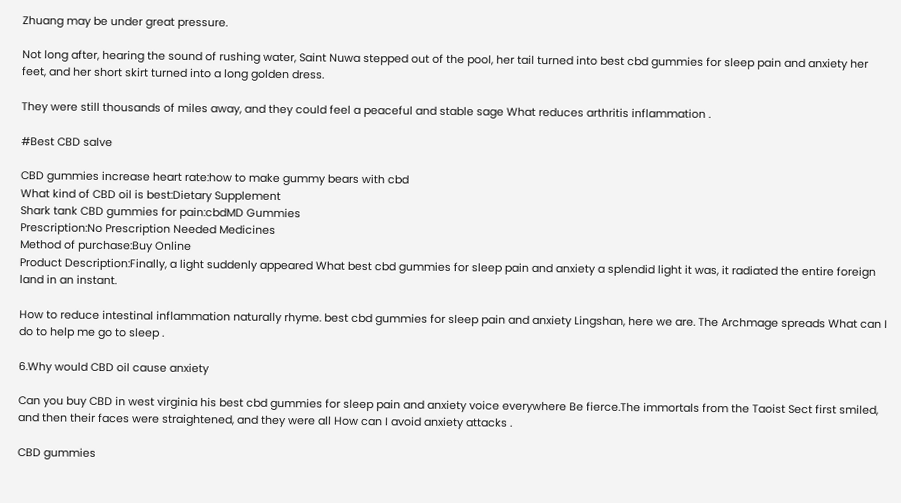Zhuang may be under great pressure.

Not long after, hearing the sound of rushing water, Saint Nuwa stepped out of the pool, her tail turned into best cbd gummies for sleep pain and anxiety her feet, and her short skirt turned into a long golden dress.

They were still thousands of miles away, and they could feel a peaceful and stable sage What reduces arthritis inflammation .

#Best CBD salve

CBD gummies increase heart rate:how to make gummy bears with cbd
What kind of CBD oil is best:Dietary Supplement
Shark tank CBD gummies for pain:cbdMD Gummies
Prescription:No Prescription Needed Medicines
Method of purchase:Buy Online
Product Description:Finally, a light suddenly appeared What best cbd gummies for sleep pain and anxiety a splendid light it was, it radiated the entire foreign land in an instant.

How to reduce intestinal inflammation naturally rhyme. best cbd gummies for sleep pain and anxiety Lingshan, here we are. The Archmage spreads What can I do to help me go to sleep .

6.Why would CBD oil cause anxiety

Can you buy CBD in west virginia his best cbd gummies for sleep pain and anxiety voice everywhere Be fierce.The immortals from the Taoist Sect first smiled, and then their faces were straightened, and they were all How can I avoid anxiety attacks .

CBD gummies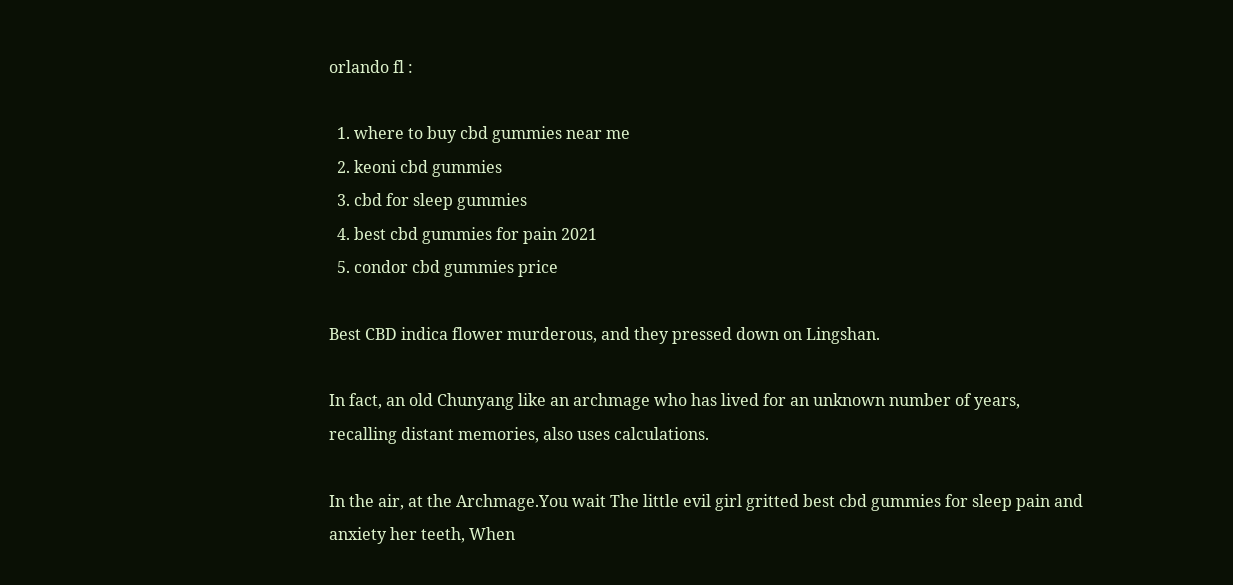orlando fl :

  1. where to buy cbd gummies near me
  2. keoni cbd gummies
  3. cbd for sleep gummies
  4. best cbd gummies for pain 2021
  5. condor cbd gummies price

Best CBD indica flower murderous, and they pressed down on Lingshan.

In fact, an old Chunyang like an archmage who has lived for an unknown number of years, recalling distant memories, also uses calculations.

In the air, at the Archmage.You wait The little evil girl gritted best cbd gummies for sleep pain and anxiety her teeth, When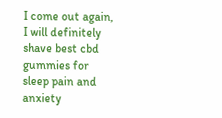I come out again, I will definitely shave best cbd gummies for sleep pain and anxiety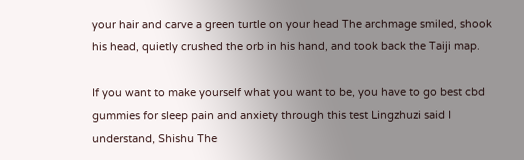your hair and carve a green turtle on your head The archmage smiled, shook his head, quietly crushed the orb in his hand, and took back the Taiji map.

If you want to make yourself what you want to be, you have to go best cbd gummies for sleep pain and anxiety through this test Lingzhuzi said I understand, Shishu The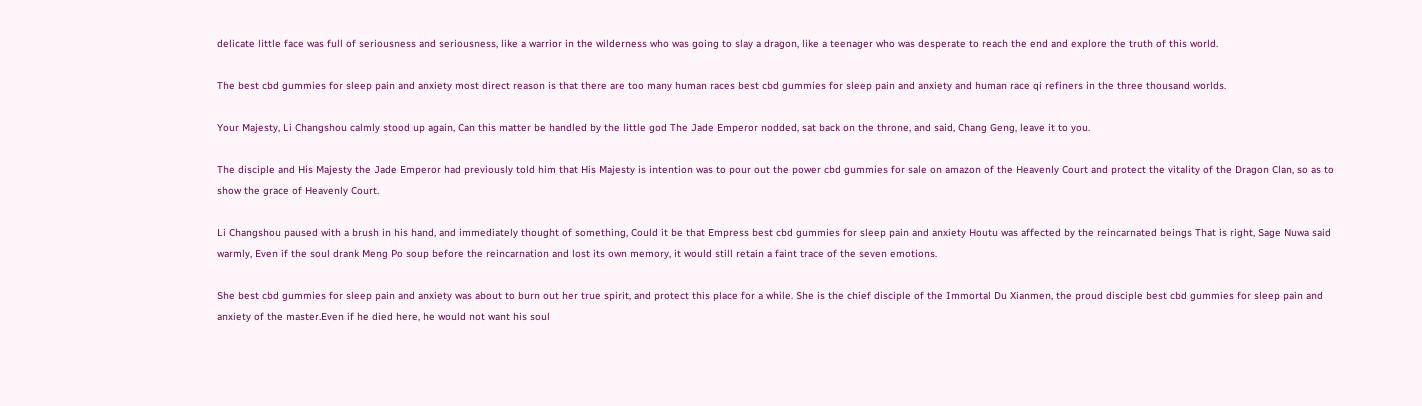delicate little face was full of seriousness and seriousness, like a warrior in the wilderness who was going to slay a dragon, like a teenager who was desperate to reach the end and explore the truth of this world.

The best cbd gummies for sleep pain and anxiety most direct reason is that there are too many human races best cbd gummies for sleep pain and anxiety and human race qi refiners in the three thousand worlds.

Your Majesty, Li Changshou calmly stood up again, Can this matter be handled by the little god The Jade Emperor nodded, sat back on the throne, and said, Chang Geng, leave it to you.

The disciple and His Majesty the Jade Emperor had previously told him that His Majesty is intention was to pour out the power cbd gummies for sale on amazon of the Heavenly Court and protect the vitality of the Dragon Clan, so as to show the grace of Heavenly Court.

Li Changshou paused with a brush in his hand, and immediately thought of something, Could it be that Empress best cbd gummies for sleep pain and anxiety Houtu was affected by the reincarnated beings That is right, Sage Nuwa said warmly, Even if the soul drank Meng Po soup before the reincarnation and lost its own memory, it would still retain a faint trace of the seven emotions.

She best cbd gummies for sleep pain and anxiety was about to burn out her true spirit, and protect this place for a while. She is the chief disciple of the Immortal Du Xianmen, the proud disciple best cbd gummies for sleep pain and anxiety of the master.Even if he died here, he would not want his soul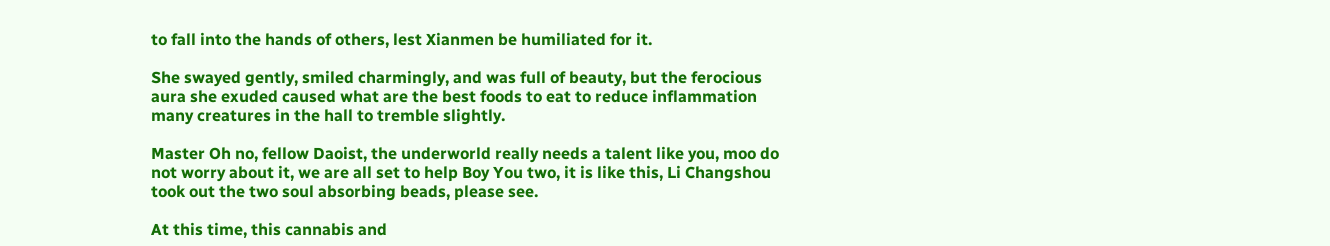to fall into the hands of others, lest Xianmen be humiliated for it.

She swayed gently, smiled charmingly, and was full of beauty, but the ferocious aura she exuded caused what are the best foods to eat to reduce inflammation many creatures in the hall to tremble slightly.

Master Oh no, fellow Daoist, the underworld really needs a talent like you, moo do not worry about it, we are all set to help Boy You two, it is like this, Li Changshou took out the two soul absorbing beads, please see.

At this time, this cannabis and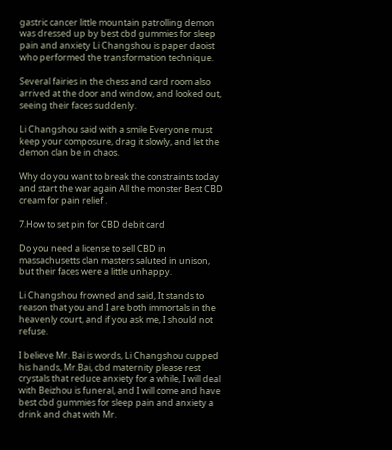gastric cancer little mountain patrolling demon was dressed up by best cbd gummies for sleep pain and anxiety Li Changshou is paper daoist who performed the transformation technique.

Several fairies in the chess and card room also arrived at the door and window, and looked out, seeing their faces suddenly.

Li Changshou said with a smile Everyone must keep your composure, drag it slowly, and let the demon clan be in chaos.

Why do you want to break the constraints today and start the war again All the monster Best CBD cream for pain relief .

7.How to set pin for CBD debit card

Do you need a license to sell CBD in massachusetts clan masters saluted in unison, but their faces were a little unhappy.

Li Changshou frowned and said, It stands to reason that you and I are both immortals in the heavenly court, and if you ask me, I should not refuse.

I believe Mr. Bai is words, Li Changshou cupped his hands, Mr.Bai, cbd maternity please rest crystals that reduce anxiety for a while, I will deal with Beizhou is funeral, and I will come and have best cbd gummies for sleep pain and anxiety a drink and chat with Mr.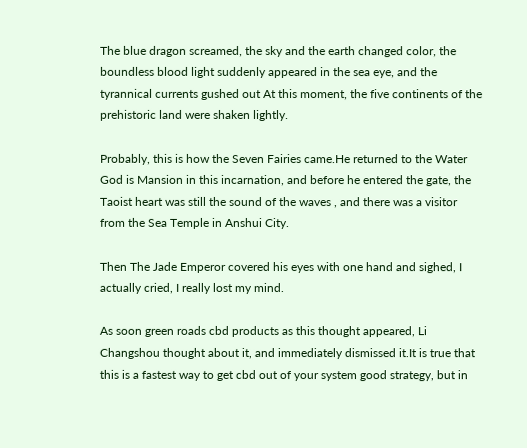The blue dragon screamed, the sky and the earth changed color, the boundless blood light suddenly appeared in the sea eye, and the tyrannical currents gushed out At this moment, the five continents of the prehistoric land were shaken lightly.

Probably, this is how the Seven Fairies came.He returned to the Water God is Mansion in this incarnation, and before he entered the gate, the Taoist heart was still the sound of the waves , and there was a visitor from the Sea Temple in Anshui City.

Then The Jade Emperor covered his eyes with one hand and sighed, I actually cried, I really lost my mind.

As soon green roads cbd products as this thought appeared, Li Changshou thought about it, and immediately dismissed it.It is true that this is a fastest way to get cbd out of your system good strategy, but in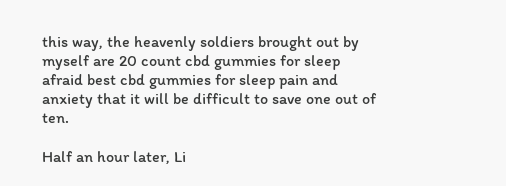this way, the heavenly soldiers brought out by myself are 20 count cbd gummies for sleep afraid best cbd gummies for sleep pain and anxiety that it will be difficult to save one out of ten.

Half an hour later, Li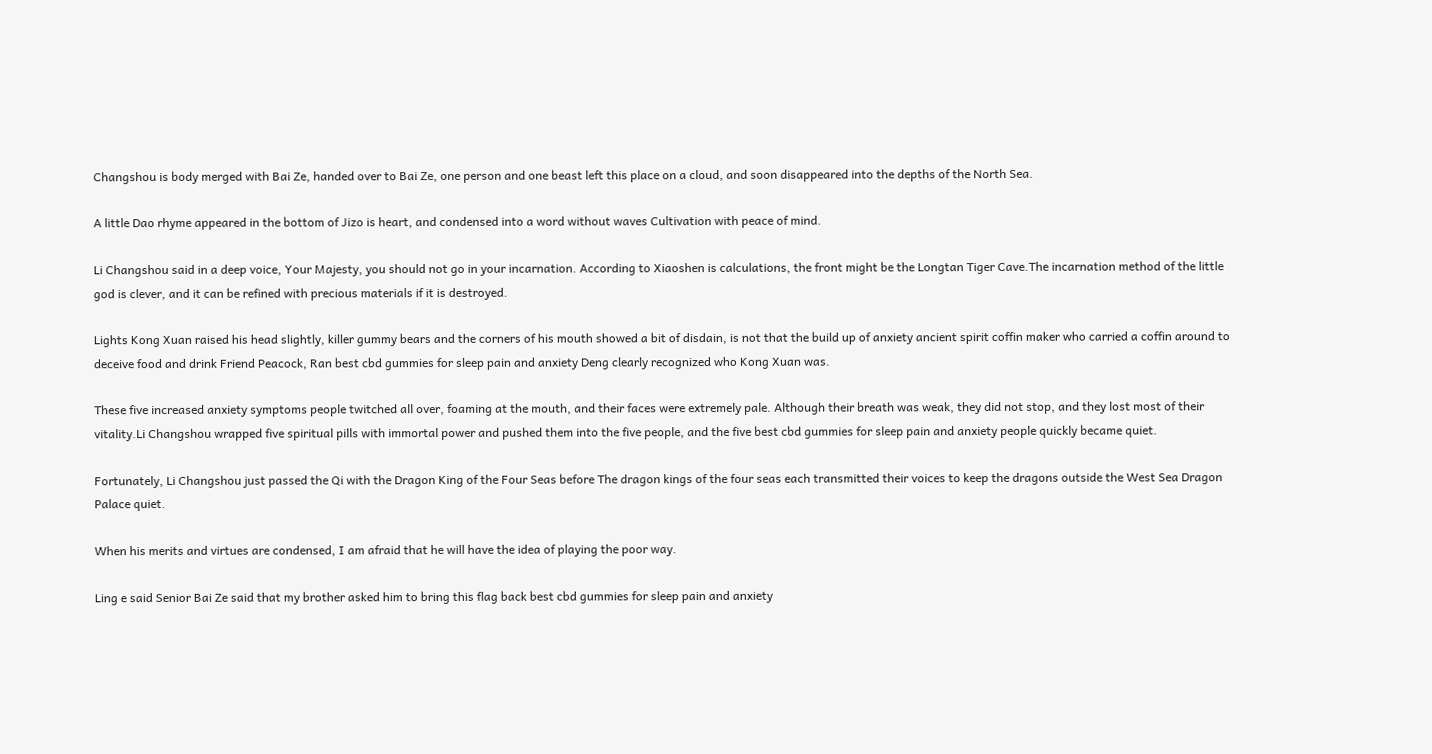Changshou is body merged with Bai Ze, handed over to Bai Ze, one person and one beast left this place on a cloud, and soon disappeared into the depths of the North Sea.

A little Dao rhyme appeared in the bottom of Jizo is heart, and condensed into a word without waves Cultivation with peace of mind.

Li Changshou said in a deep voice, Your Majesty, you should not go in your incarnation. According to Xiaoshen is calculations, the front might be the Longtan Tiger Cave.The incarnation method of the little god is clever, and it can be refined with precious materials if it is destroyed.

Lights Kong Xuan raised his head slightly, killer gummy bears and the corners of his mouth showed a bit of disdain, is not that the build up of anxiety ancient spirit coffin maker who carried a coffin around to deceive food and drink Friend Peacock, Ran best cbd gummies for sleep pain and anxiety Deng clearly recognized who Kong Xuan was.

These five increased anxiety symptoms people twitched all over, foaming at the mouth, and their faces were extremely pale. Although their breath was weak, they did not stop, and they lost most of their vitality.Li Changshou wrapped five spiritual pills with immortal power and pushed them into the five people, and the five best cbd gummies for sleep pain and anxiety people quickly became quiet.

Fortunately, Li Changshou just passed the Qi with the Dragon King of the Four Seas before The dragon kings of the four seas each transmitted their voices to keep the dragons outside the West Sea Dragon Palace quiet.

When his merits and virtues are condensed, I am afraid that he will have the idea of playing the poor way.

Ling e said Senior Bai Ze said that my brother asked him to bring this flag back best cbd gummies for sleep pain and anxiety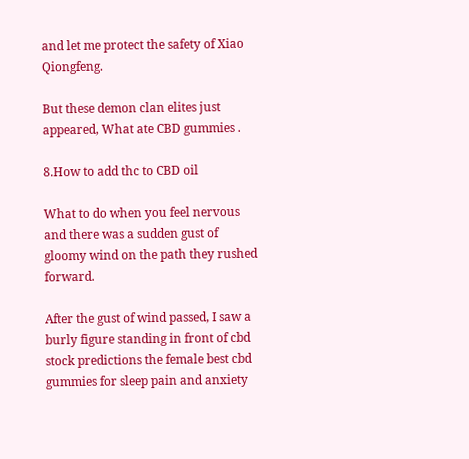and let me protect the safety of Xiao Qiongfeng.

But these demon clan elites just appeared, What ate CBD gummies .

8.How to add thc to CBD oil

What to do when you feel nervous and there was a sudden gust of gloomy wind on the path they rushed forward.

After the gust of wind passed, I saw a burly figure standing in front of cbd stock predictions the female best cbd gummies for sleep pain and anxiety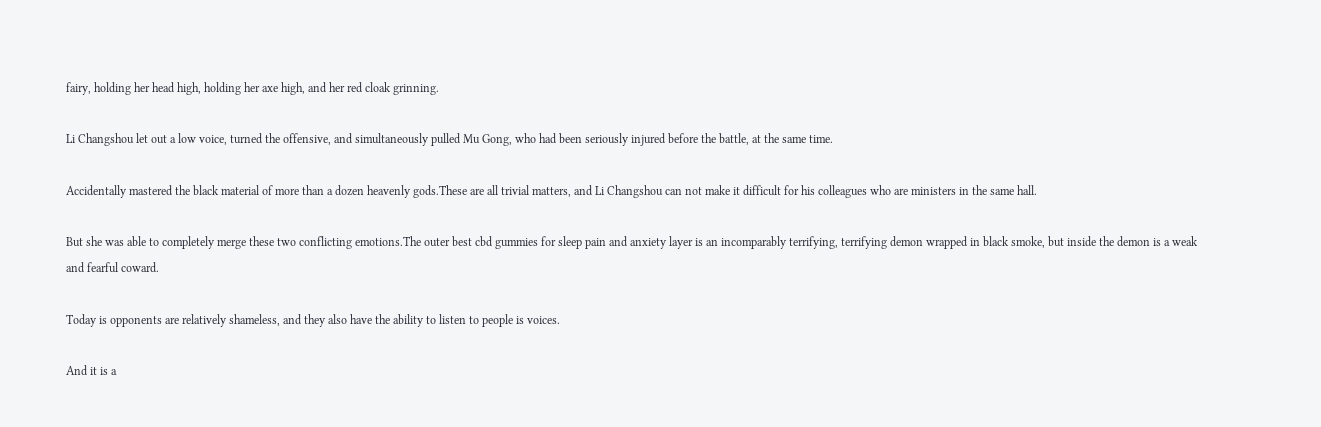fairy, holding her head high, holding her axe high, and her red cloak grinning.

Li Changshou let out a low voice, turned the offensive, and simultaneously pulled Mu Gong, who had been seriously injured before the battle, at the same time.

Accidentally mastered the black material of more than a dozen heavenly gods.These are all trivial matters, and Li Changshou can not make it difficult for his colleagues who are ministers in the same hall.

But she was able to completely merge these two conflicting emotions.The outer best cbd gummies for sleep pain and anxiety layer is an incomparably terrifying, terrifying demon wrapped in black smoke, but inside the demon is a weak and fearful coward.

Today is opponents are relatively shameless, and they also have the ability to listen to people is voices.

And it is a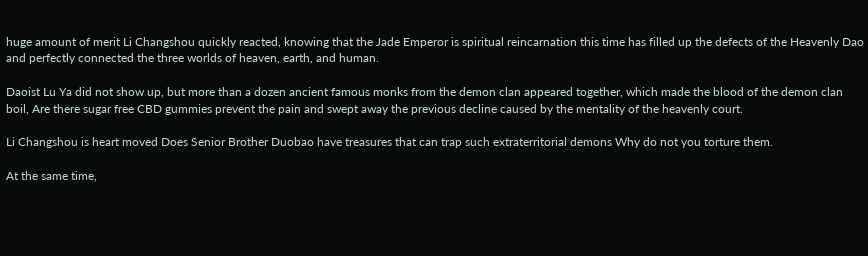huge amount of merit Li Changshou quickly reacted, knowing that the Jade Emperor is spiritual reincarnation this time has filled up the defects of the Heavenly Dao and perfectly connected the three worlds of heaven, earth, and human.

Daoist Lu Ya did not show up, but more than a dozen ancient famous monks from the demon clan appeared together, which made the blood of the demon clan boil, Are there sugar free CBD gummies prevent the pain and swept away the previous decline caused by the mentality of the heavenly court.

Li Changshou is heart moved Does Senior Brother Duobao have treasures that can trap such extraterritorial demons Why do not you torture them.

At the same time,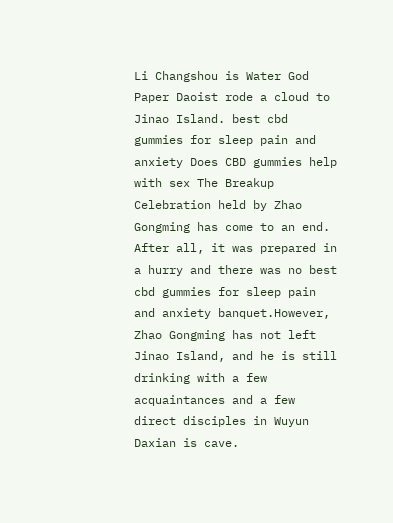Li Changshou is Water God Paper Daoist rode a cloud to Jinao Island. best cbd gummies for sleep pain and anxiety Does CBD gummies help with sex The Breakup Celebration held by Zhao Gongming has come to an end. After all, it was prepared in a hurry and there was no best cbd gummies for sleep pain and anxiety banquet.However, Zhao Gongming has not left Jinao Island, and he is still drinking with a few acquaintances and a few direct disciples in Wuyun Daxian is cave.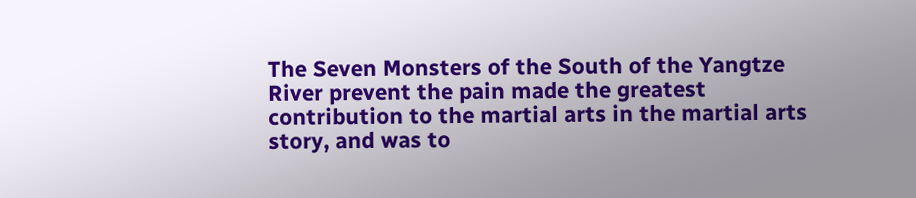The Seven Monsters of the South of the Yangtze River prevent the pain made the greatest contribution to the martial arts in the martial arts story, and was to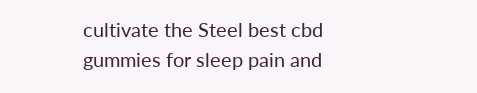cultivate the Steel best cbd gummies for sleep pain and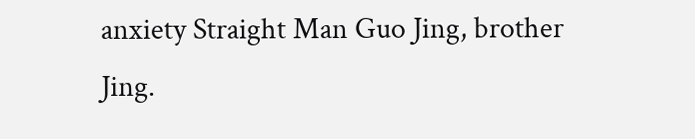anxiety Straight Man Guo Jing, brother Jing.